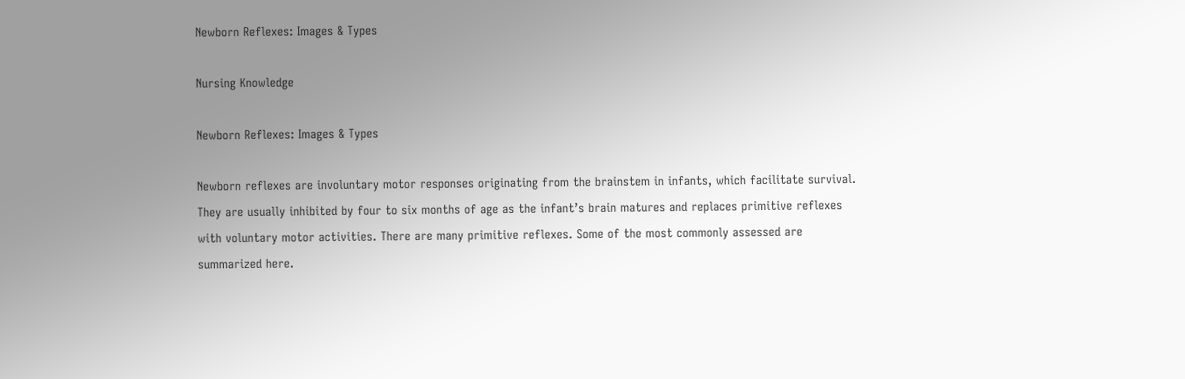Newborn Reflexes: Images & Types

Nursing Knowledge

Newborn Reflexes: Images & Types

Newborn reflexes are involuntary motor responses originating from the brainstem in infants, which facilitate survival. They are usually inhibited by four to six months of age as the infant’s brain matures and replaces primitive reflexes with voluntary motor activities. There are many primitive reflexes. Some of the most commonly assessed are summarized here.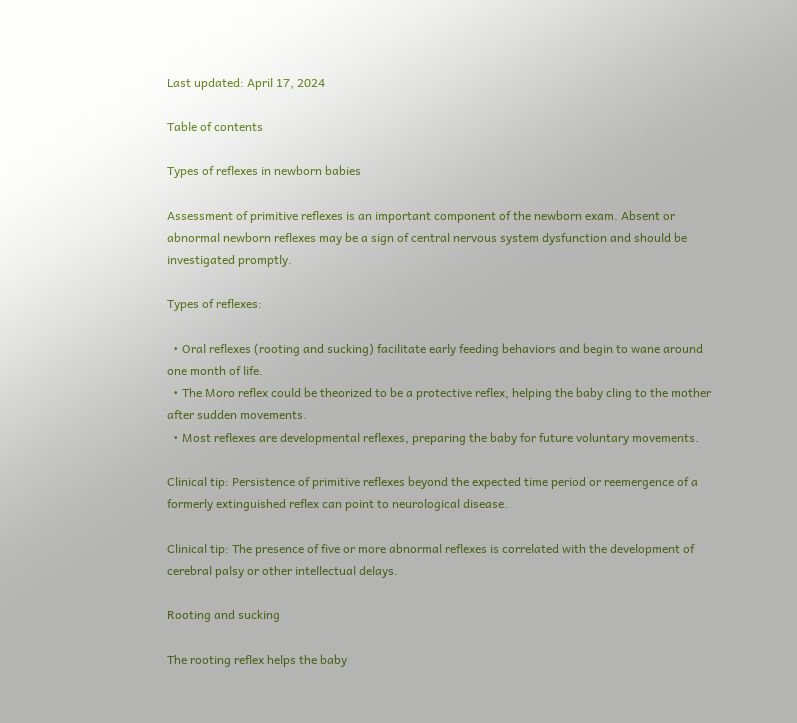Last updated: April 17, 2024

Table of contents

Types of reflexes in newborn babies

Assessment of primitive reflexes is an important component of the newborn exam. Absent or abnormal newborn reflexes may be a sign of central nervous system dysfunction and should be investigated promptly.

Types of reflexes:

  • Oral reflexes (rooting and sucking) facilitate early feeding behaviors and begin to wane around one month of life.
  • The Moro reflex could be theorized to be a protective reflex, helping the baby cling to the mother after sudden movements.
  • Most reflexes are developmental reflexes, preparing the baby for future voluntary movements.

Clinical tip: Persistence of primitive reflexes beyond the expected time period or reemergence of a formerly extinguished reflex can point to neurological disease.

Clinical tip: The presence of five or more abnormal reflexes is correlated with the development of cerebral palsy or other intellectual delays.

Rooting and sucking

The rooting reflex helps the baby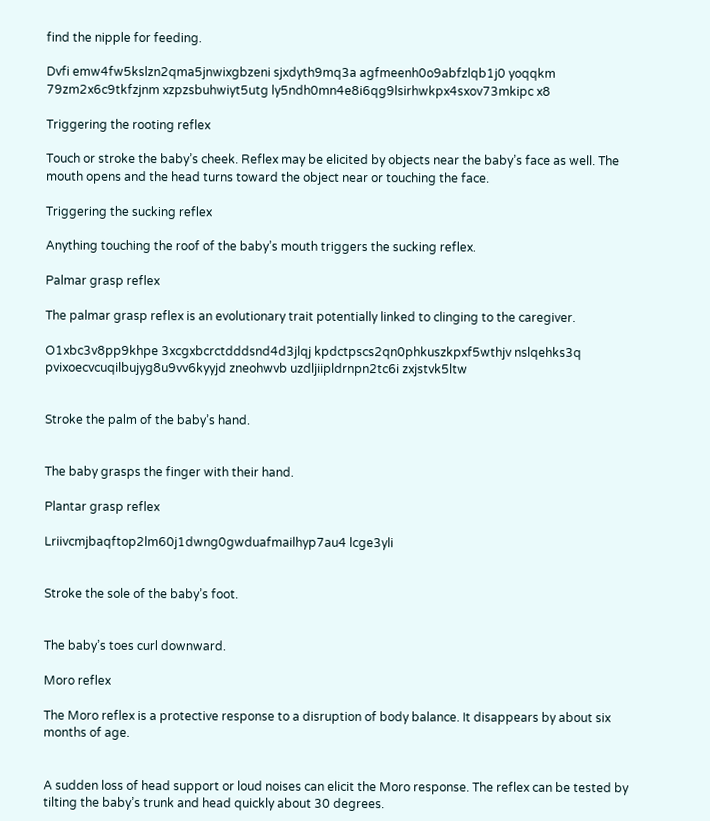find the nipple for feeding.

Dvfi emw4fw5kslzn2qma5jnwixgbzeni sjxdyth9mq3a agfmeenh0o9abfzlqb1j0 yoqqkm 79zm2x6c9tkfzjnm xzpzsbuhwiyt5utg ly5ndh0mn4e8i6qg9lsirhwkpx4sxov73mkipc x8

Triggering the rooting reflex

Touch or stroke the baby’s cheek. Reflex may be elicited by objects near the baby’s face as well. The mouth opens and the head turns toward the object near or touching the face.

Triggering the sucking reflex

Anything touching the roof of the baby’s mouth triggers the sucking reflex.

Palmar grasp reflex

The palmar grasp reflex is an evolutionary trait potentially linked to clinging to the caregiver.

O1xbc3v8pp9khpe 3xcgxbcrctdddsnd4d3jlqj kpdctpscs2qn0phkuszkpxf5wthjv nslqehks3q pvixoecvcuqilbujyg8u9vv6kyyjd zneohwvb uzdljiipldrnpn2tc6i zxjstvk5ltw


Stroke the palm of the baby’s hand.


The baby grasps the finger with their hand.

Plantar grasp reflex

Lriivcmjbaqftop2lm60j1dwng0gwduafmailhyp7au4 lcge3yli


Stroke the sole of the baby’s foot.


The baby’s toes curl downward.

Moro reflex

The Moro reflex is a protective response to a disruption of body balance. It disappears by about six months of age.


A sudden loss of head support or loud noises can elicit the Moro response. The reflex can be tested by tilting the baby’s trunk and head quickly about 30 degrees.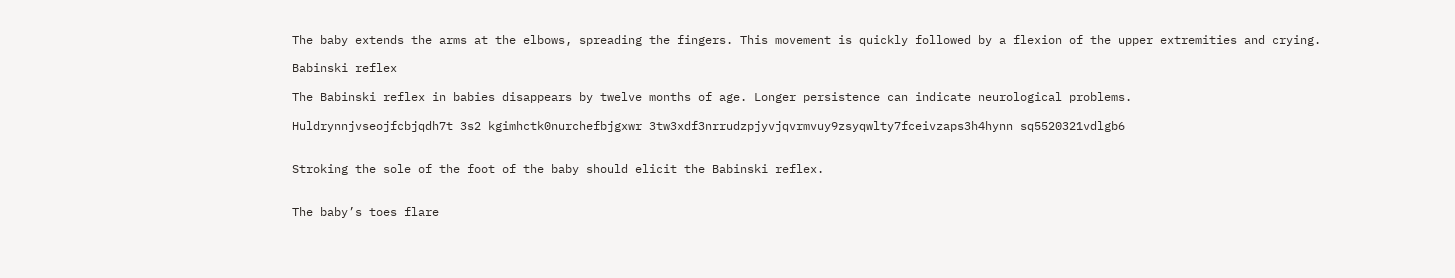The baby extends the arms at the elbows, spreading the fingers. This movement is quickly followed by a flexion of the upper extremities and crying.

Babinski reflex

The Babinski reflex in babies disappears by twelve months of age. Longer persistence can indicate neurological problems.

Huldrynnjvseojfcbjqdh7t 3s2 kgimhctk0nurchefbjgxwr 3tw3xdf3nrrudzpjyvjqvrmvuy9zsyqwlty7fceivzaps3h4hynn sq5520321vdlgb6


Stroking the sole of the foot of the baby should elicit the Babinski reflex.


The baby’s toes flare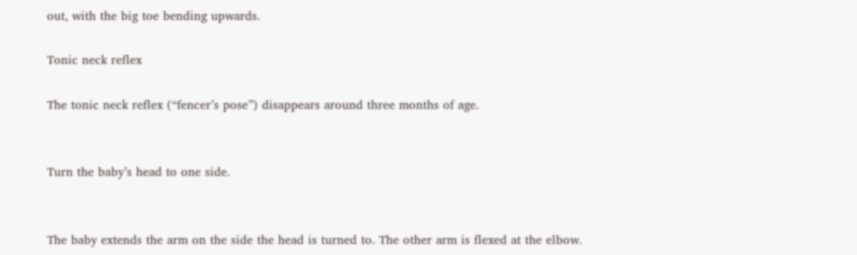out, with the big toe bending upwards.

Tonic neck reflex

The tonic neck reflex (“fencer’s pose”) disappears around three months of age.


Turn the baby’s head to one side.


The baby extends the arm on the side the head is turned to. The other arm is flexed at the elbow.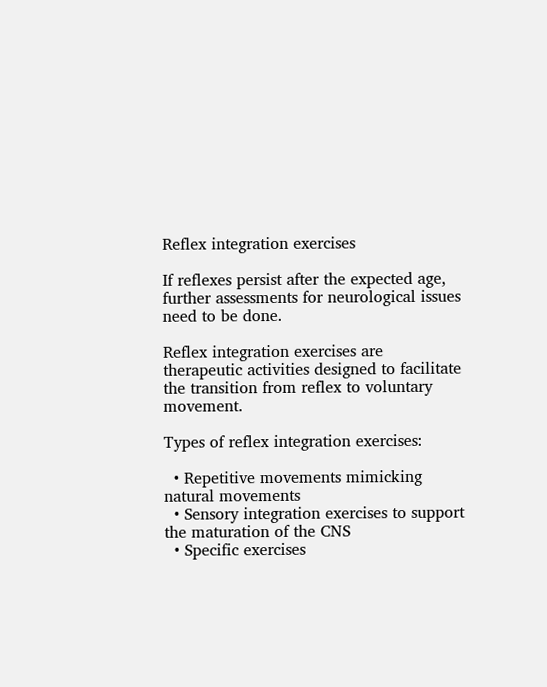Reflex integration exercises

If reflexes persist after the expected age, further assessments for neurological issues need to be done.

Reflex integration exercises are therapeutic activities designed to facilitate the transition from reflex to voluntary movement.

Types of reflex integration exercises:

  • Repetitive movements mimicking natural movements
  • Sensory integration exercises to support the maturation of the CNS
  • Specific exercises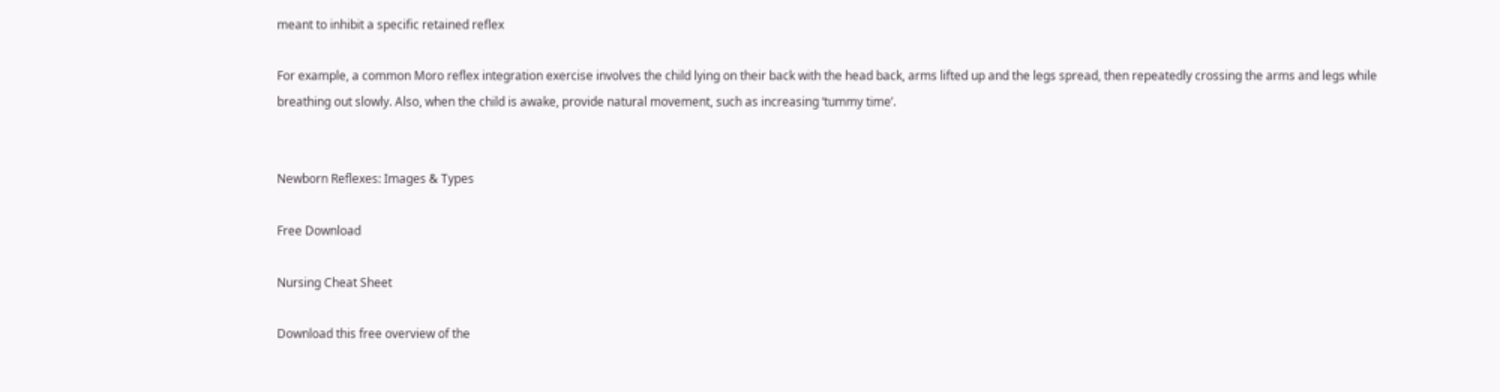meant to inhibit a specific retained reflex

For example, a common Moro reflex integration exercise involves the child lying on their back with the head back, arms lifted up and the legs spread, then repeatedly crossing the arms and legs while breathing out slowly. Also, when the child is awake, provide natural movement, such as increasing ‘tummy time’.


Newborn Reflexes: Images & Types

Free Download

Nursing Cheat Sheet

Download this free overview of the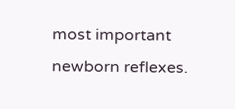most important newborn reflexes.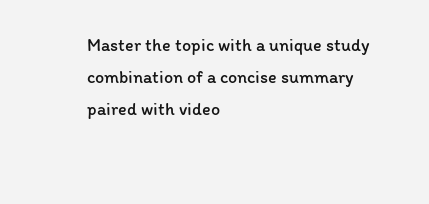Master the topic with a unique study combination of a concise summary paired with video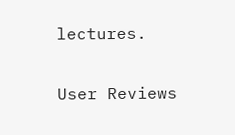lectures.

User Reviews